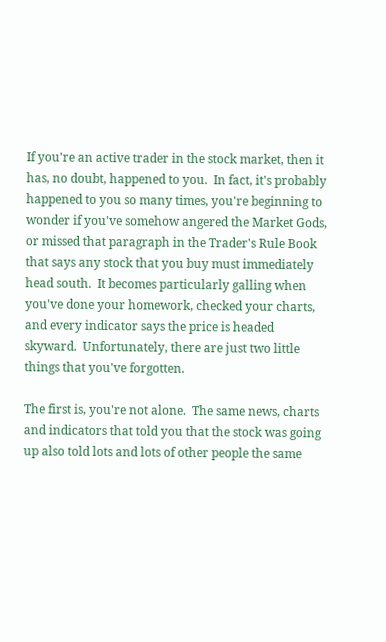If you're an active trader in the stock market, then it has, no doubt, happened to you.  In fact, it's probably happened to you so many times, you're beginning to wonder if you've somehow angered the Market Gods, or missed that paragraph in the Trader's Rule Book that says any stock that you buy must immediately head south.  It becomes particularly galling when you've done your homework, checked your charts, and every indicator says the price is headed skyward.  Unfortunately, there are just two little things that you've forgotten.

The first is, you're not alone.  The same news, charts and indicators that told you that the stock was going up also told lots and lots of other people the same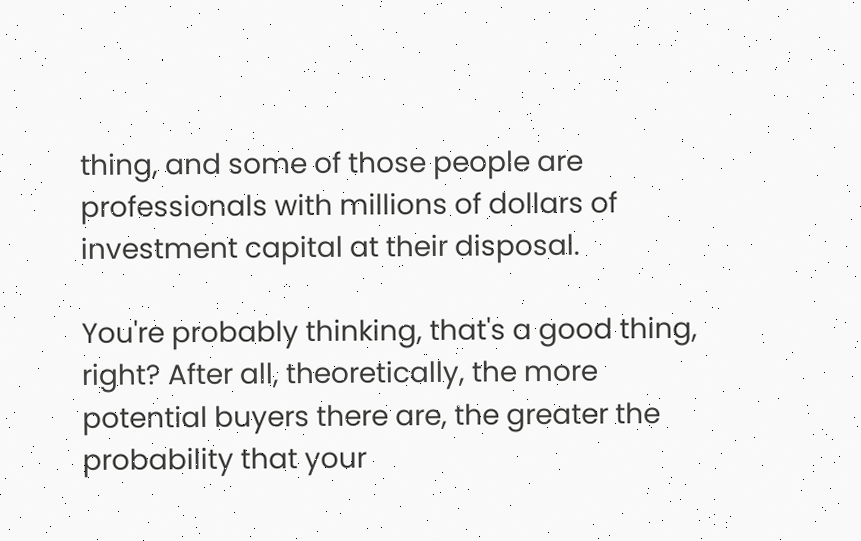thing, and some of those people are professionals with millions of dollars of investment capital at their disposal.

You're probably thinking, that's a good thing, right? After all, theoretically, the more potential buyers there are, the greater the probability that your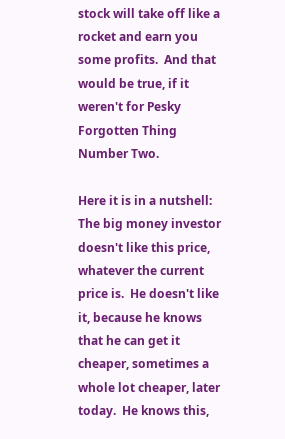stock will take off like a rocket and earn you some profits.  And that would be true, if it weren't for Pesky Forgotten Thing Number Two.

Here it is in a nutshell:  The big money investor doesn't like this price, whatever the current price is.  He doesn't like it, because he knows that he can get it cheaper, sometimes a whole lot cheaper, later today.  He knows this,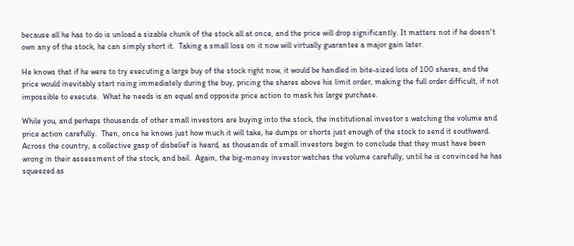because all he has to do is unload a sizable chunk of the stock all at once, and the price will drop significantly. It matters not if he doesn't own any of the stock, he can simply short it.  Taking a small loss on it now will virtually guarantee a major gain later.

He knows that if he were to try executing a large buy of the stock right now, it would be handled in bite-sized lots of 100 shares, and the price would inevitably start rising immediately during the buy, pricing the shares above his limit order, making the full order difficult, if not impossible to execute.  What he needs is an equal and opposite price action to mask his large purchase.

While you, and perhaps thousands of other small investors are buying into the stock, the institutional investor s watching the volume and price action carefully.  Then, once he knows just how much it will take, he dumps or shorts just enough of the stock to send it southward.  Across the country, a collective gasp of disbelief is heard, as thousands of small investors begin to conclude that they must have been wrong in their assessment of the stock, and bail.  Again, the big-money investor watches the volume carefully, until he is convinced he has squeezed as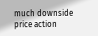much downside price action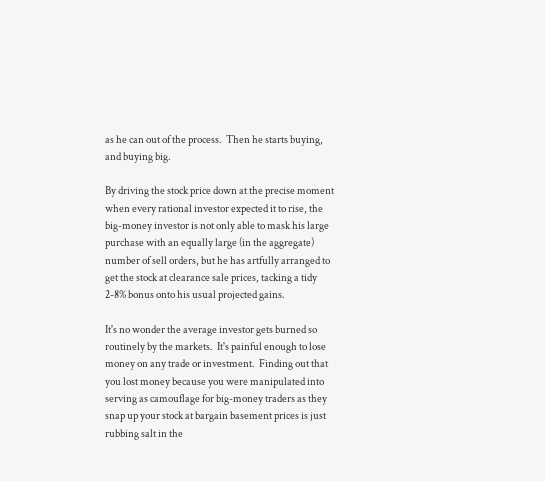as he can out of the process.  Then he starts buying, and buying big.

By driving the stock price down at the precise moment when every rational investor expected it to rise, the big-money investor is not only able to mask his large purchase with an equally large (in the aggregate) number of sell orders, but he has artfully arranged to get the stock at clearance sale prices, tacking a tidy 2-8% bonus onto his usual projected gains.

It's no wonder the average investor gets burned so routinely by the markets.  It's painful enough to lose money on any trade or investment.  Finding out that you lost money because you were manipulated into serving as camouflage for big-money traders as they snap up your stock at bargain basement prices is just rubbing salt in the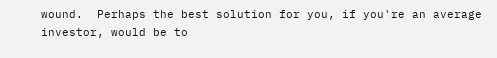wound.  Perhaps the best solution for you, if you're an average investor, would be to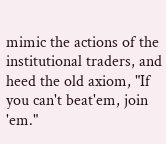mimic the actions of the institutional traders, and heed the old axiom, "If you can't beat'em, join 'em."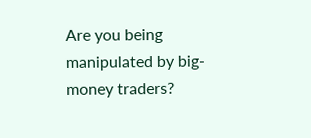Are you being manipulated by big-money traders?